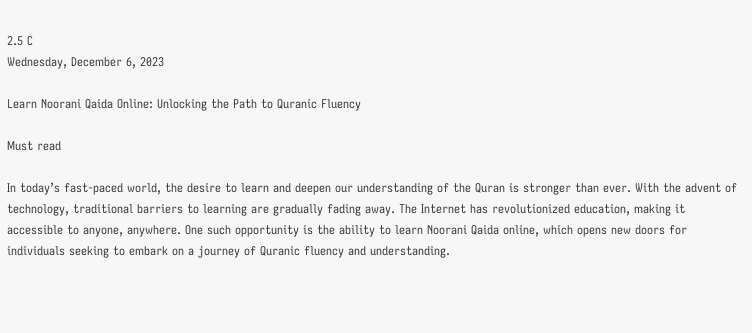2.5 C
Wednesday, December 6, 2023

Learn Noorani Qaida Online: Unlocking the Path to Quranic Fluency

Must read

In today’s fast-paced world, the desire to learn and deepen our understanding of the Quran is stronger than ever. With the advent of technology, traditional barriers to learning are gradually fading away. The Internet has revolutionized education, making it accessible to anyone, anywhere. One such opportunity is the ability to learn Noorani Qaida online, which opens new doors for individuals seeking to embark on a journey of Quranic fluency and understanding.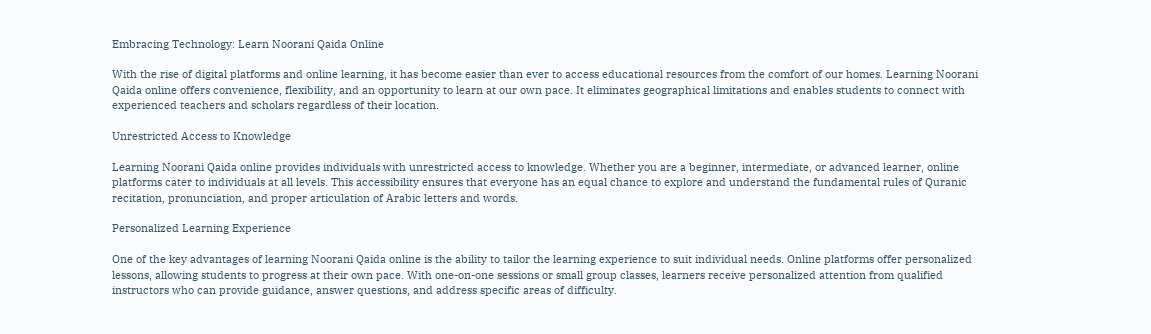Embracing Technology: Learn Noorani Qaida Online

With the rise of digital platforms and online learning, it has become easier than ever to access educational resources from the comfort of our homes. Learning Noorani Qaida online offers convenience, flexibility, and an opportunity to learn at our own pace. It eliminates geographical limitations and enables students to connect with experienced teachers and scholars regardless of their location.

Unrestricted Access to Knowledge

Learning Noorani Qaida online provides individuals with unrestricted access to knowledge. Whether you are a beginner, intermediate, or advanced learner, online platforms cater to individuals at all levels. This accessibility ensures that everyone has an equal chance to explore and understand the fundamental rules of Quranic recitation, pronunciation, and proper articulation of Arabic letters and words.

Personalized Learning Experience

One of the key advantages of learning Noorani Qaida online is the ability to tailor the learning experience to suit individual needs. Online platforms offer personalized lessons, allowing students to progress at their own pace. With one-on-one sessions or small group classes, learners receive personalized attention from qualified instructors who can provide guidance, answer questions, and address specific areas of difficulty.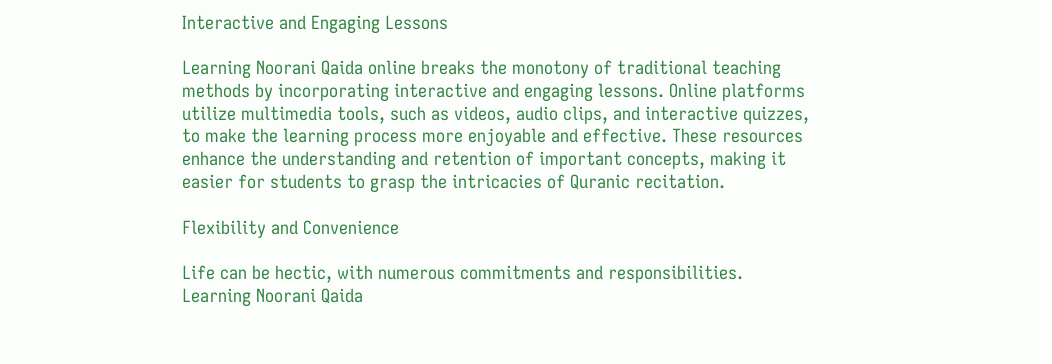Interactive and Engaging Lessons

Learning Noorani Qaida online breaks the monotony of traditional teaching methods by incorporating interactive and engaging lessons. Online platforms utilize multimedia tools, such as videos, audio clips, and interactive quizzes, to make the learning process more enjoyable and effective. These resources enhance the understanding and retention of important concepts, making it easier for students to grasp the intricacies of Quranic recitation.

Flexibility and Convenience

Life can be hectic, with numerous commitments and responsibilities. Learning Noorani Qaida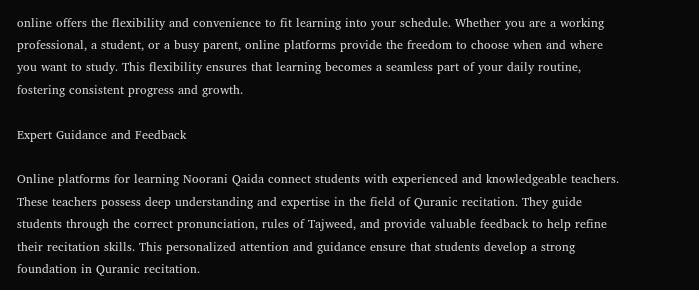online offers the flexibility and convenience to fit learning into your schedule. Whether you are a working professional, a student, or a busy parent, online platforms provide the freedom to choose when and where you want to study. This flexibility ensures that learning becomes a seamless part of your daily routine, fostering consistent progress and growth.

Expert Guidance and Feedback

Online platforms for learning Noorani Qaida connect students with experienced and knowledgeable teachers. These teachers possess deep understanding and expertise in the field of Quranic recitation. They guide students through the correct pronunciation, rules of Tajweed, and provide valuable feedback to help refine their recitation skills. This personalized attention and guidance ensure that students develop a strong foundation in Quranic recitation.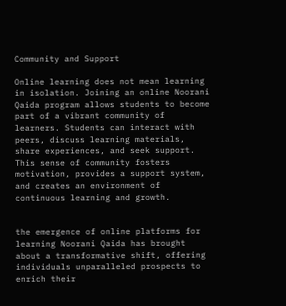Community and Support

Online learning does not mean learning in isolation. Joining an online Noorani Qaida program allows students to become part of a vibrant community of learners. Students can interact with peers, discuss learning materials, share experiences, and seek support. This sense of community fosters motivation, provides a support system, and creates an environment of continuous learning and growth.


the emergence of online platforms for learning Noorani Qaida has brought about a transformative shift, offering individuals unparalleled prospects to enrich their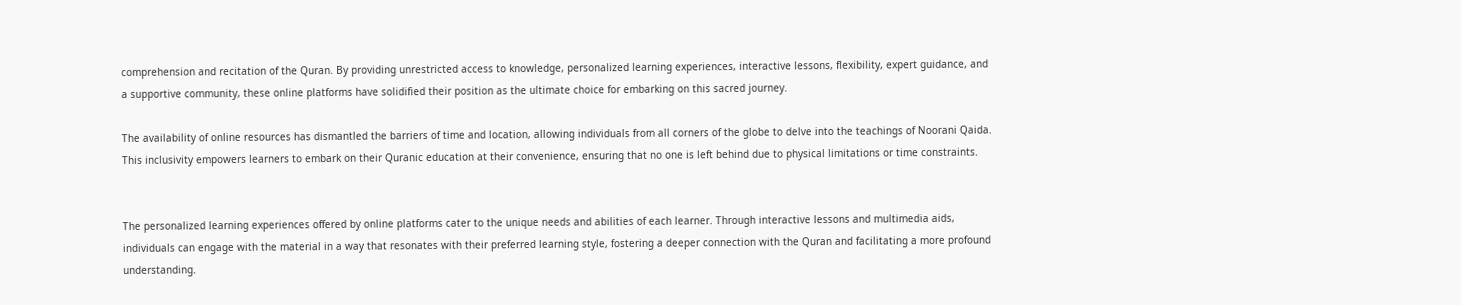comprehension and recitation of the Quran. By providing unrestricted access to knowledge, personalized learning experiences, interactive lessons, flexibility, expert guidance, and a supportive community, these online platforms have solidified their position as the ultimate choice for embarking on this sacred journey.

The availability of online resources has dismantled the barriers of time and location, allowing individuals from all corners of the globe to delve into the teachings of Noorani Qaida. This inclusivity empowers learners to embark on their Quranic education at their convenience, ensuring that no one is left behind due to physical limitations or time constraints.


The personalized learning experiences offered by online platforms cater to the unique needs and abilities of each learner. Through interactive lessons and multimedia aids, individuals can engage with the material in a way that resonates with their preferred learning style, fostering a deeper connection with the Quran and facilitating a more profound understanding.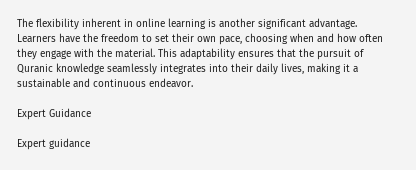The flexibility inherent in online learning is another significant advantage. Learners have the freedom to set their own pace, choosing when and how often they engage with the material. This adaptability ensures that the pursuit of Quranic knowledge seamlessly integrates into their daily lives, making it a sustainable and continuous endeavor.

Expert Guidance

Expert guidance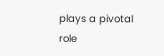plays a pivotal role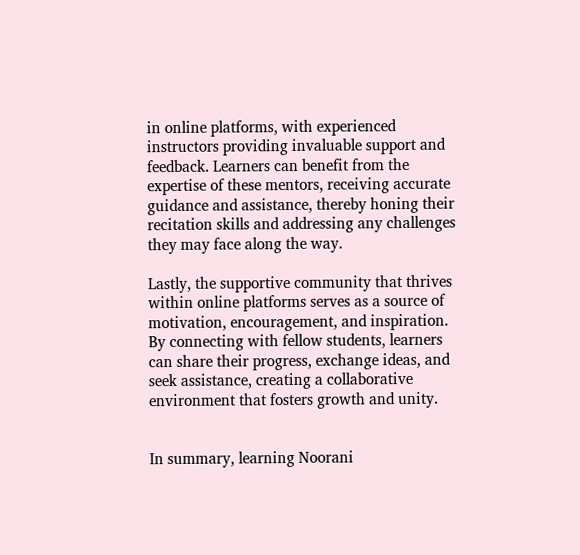in online platforms, with experienced instructors providing invaluable support and feedback. Learners can benefit from the expertise of these mentors, receiving accurate guidance and assistance, thereby honing their recitation skills and addressing any challenges they may face along the way.

Lastly, the supportive community that thrives within online platforms serves as a source of motivation, encouragement, and inspiration. By connecting with fellow students, learners can share their progress, exchange ideas, and seek assistance, creating a collaborative environment that fosters growth and unity.


In summary, learning Noorani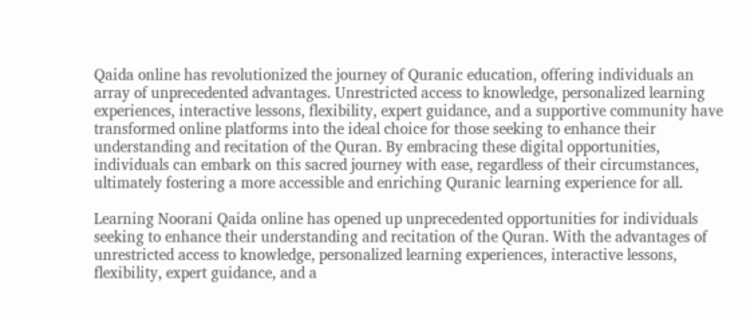Qaida online has revolutionized the journey of Quranic education, offering individuals an array of unprecedented advantages. Unrestricted access to knowledge, personalized learning experiences, interactive lessons, flexibility, expert guidance, and a supportive community have transformed online platforms into the ideal choice for those seeking to enhance their understanding and recitation of the Quran. By embracing these digital opportunities, individuals can embark on this sacred journey with ease, regardless of their circumstances, ultimately fostering a more accessible and enriching Quranic learning experience for all.

Learning Noorani Qaida online has opened up unprecedented opportunities for individuals seeking to enhance their understanding and recitation of the Quran. With the advantages of unrestricted access to knowledge, personalized learning experiences, interactive lessons, flexibility, expert guidance, and a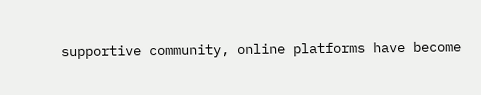supportive community, online platforms have become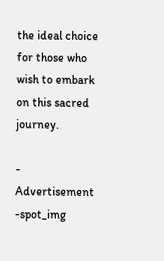the ideal choice for those who wish to embark on this sacred journey.

- Advertisement -spot_img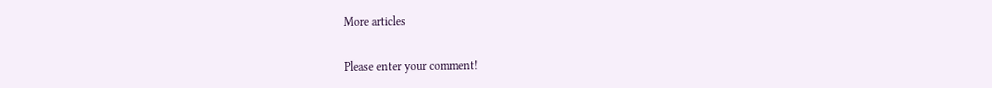More articles


Please enter your comment!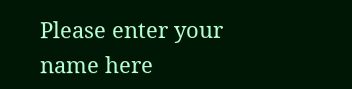Please enter your name here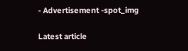- Advertisement -spot_img

Latest article